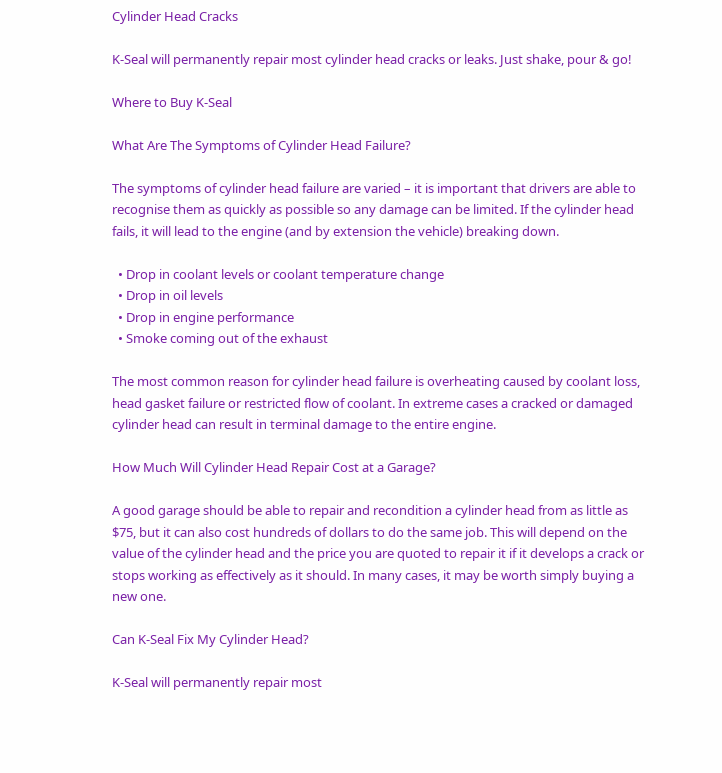Cylinder Head Cracks

K-Seal will permanently repair most cylinder head cracks or leaks. Just shake, pour & go!

Where to Buy K-Seal

What Are The Symptoms of Cylinder Head Failure?

The symptoms of cylinder head failure are varied – it is important that drivers are able to recognise them as quickly as possible so any damage can be limited. If the cylinder head fails, it will lead to the engine (and by extension the vehicle) breaking down.

  • Drop in coolant levels or coolant temperature change
  • Drop in oil levels
  • Drop in engine performance
  • Smoke coming out of the exhaust

The most common reason for cylinder head failure is overheating caused by coolant loss, head gasket failure or restricted flow of coolant. In extreme cases a cracked or damaged cylinder head can result in terminal damage to the entire engine.

How Much Will Cylinder Head Repair Cost at a Garage?

A good garage should be able to repair and recondition a cylinder head from as little as $75, but it can also cost hundreds of dollars to do the same job. This will depend on the value of the cylinder head and the price you are quoted to repair it if it develops a crack or stops working as effectively as it should. In many cases, it may be worth simply buying a new one.

Can K-Seal Fix My Cylinder Head?

K-Seal will permanently repair most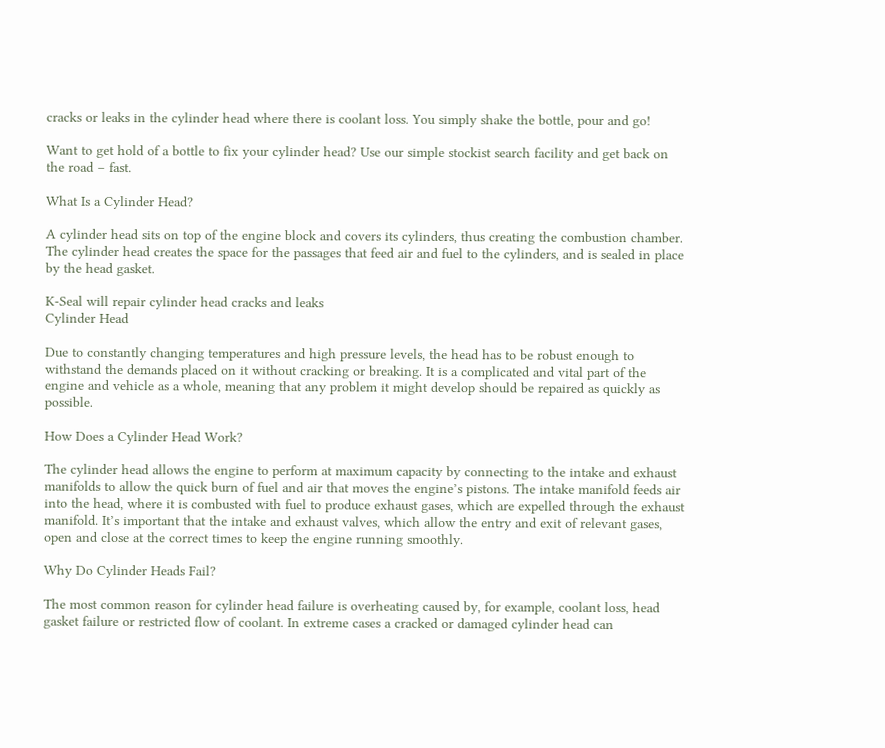cracks or leaks in the cylinder head where there is coolant loss. You simply shake the bottle, pour and go!

Want to get hold of a bottle to fix your cylinder head? Use our simple stockist search facility and get back on the road – fast.

What Is a Cylinder Head?

A cylinder head sits on top of the engine block and covers its cylinders, thus creating the combustion chamber. The cylinder head creates the space for the passages that feed air and fuel to the cylinders, and is sealed in place by the head gasket.

K-Seal will repair cylinder head cracks and leaks
Cylinder Head

Due to constantly changing temperatures and high pressure levels, the head has to be robust enough to withstand the demands placed on it without cracking or breaking. It is a complicated and vital part of the engine and vehicle as a whole, meaning that any problem it might develop should be repaired as quickly as possible.

How Does a Cylinder Head Work?

The cylinder head allows the engine to perform at maximum capacity by connecting to the intake and exhaust manifolds to allow the quick burn of fuel and air that moves the engine’s pistons. The intake manifold feeds air into the head, where it is combusted with fuel to produce exhaust gases, which are expelled through the exhaust manifold. It’s important that the intake and exhaust valves, which allow the entry and exit of relevant gases, open and close at the correct times to keep the engine running smoothly.

Why Do Cylinder Heads Fail?

The most common reason for cylinder head failure is overheating caused by, for example, coolant loss, head gasket failure or restricted flow of coolant. In extreme cases a cracked or damaged cylinder head can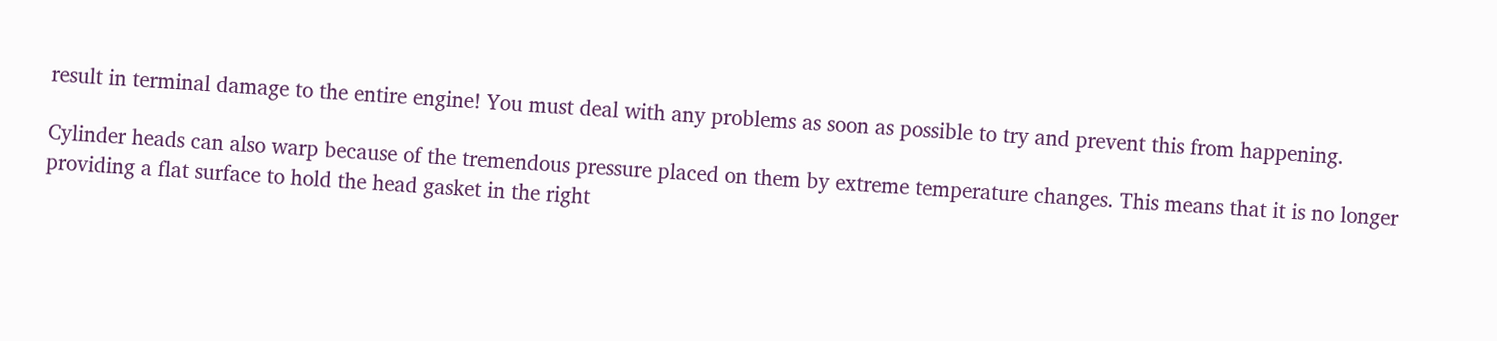result in terminal damage to the entire engine! You must deal with any problems as soon as possible to try and prevent this from happening.

Cylinder heads can also warp because of the tremendous pressure placed on them by extreme temperature changes. This means that it is no longer providing a flat surface to hold the head gasket in the right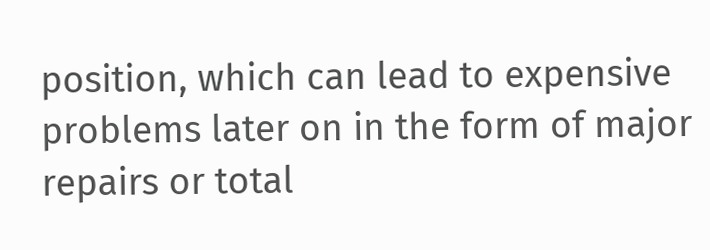position, which can lead to expensive problems later on in the form of major repairs or total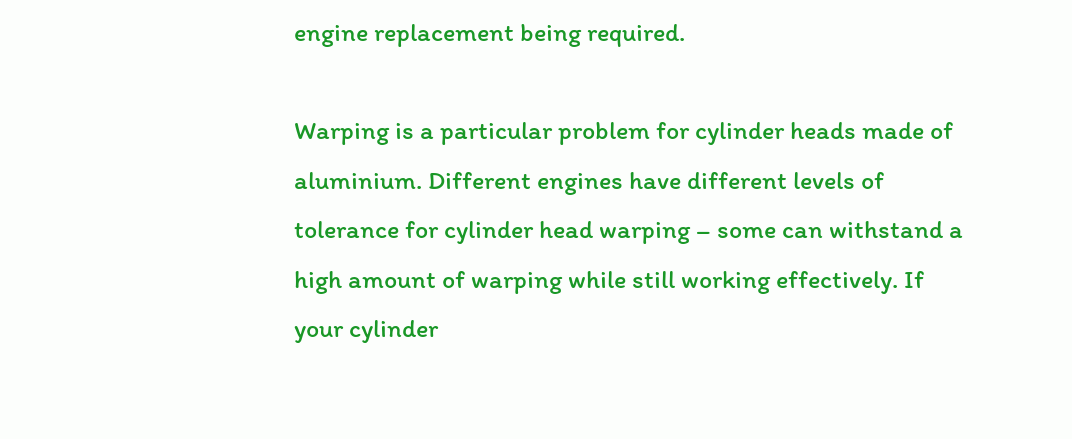engine replacement being required.

Warping is a particular problem for cylinder heads made of aluminium. Different engines have different levels of tolerance for cylinder head warping – some can withstand a high amount of warping while still working effectively. If your cylinder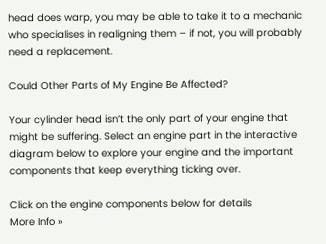head does warp, you may be able to take it to a mechanic who specialises in realigning them – if not, you will probably need a replacement.

Could Other Parts of My Engine Be Affected?

Your cylinder head isn’t the only part of your engine that might be suffering. Select an engine part in the interactive diagram below to explore your engine and the important components that keep everything ticking over.

Click on the engine components below for details
More Info »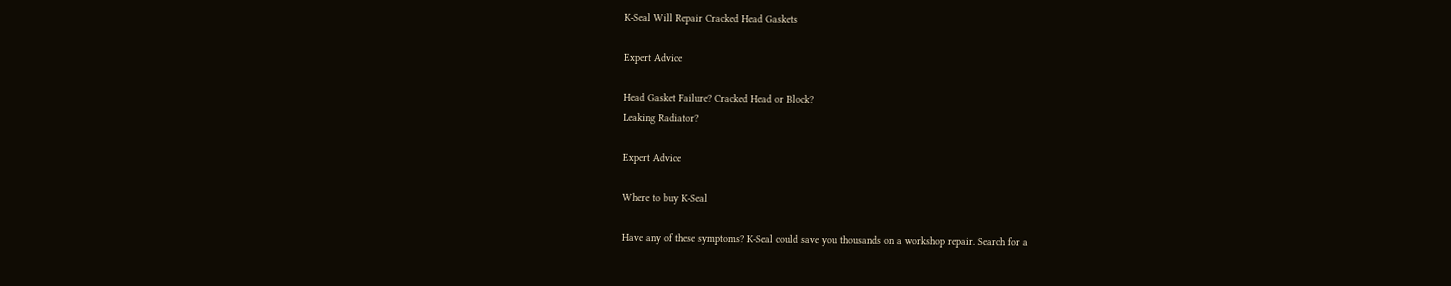K-Seal Will Repair Cracked Head Gaskets

Expert Advice

Head Gasket Failure? Cracked Head or Block?
Leaking Radiator?

Expert Advice

Where to buy K-Seal

Have any of these symptoms? K-Seal could save you thousands on a workshop repair. Search for a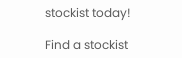stockist today!

Find a stockist